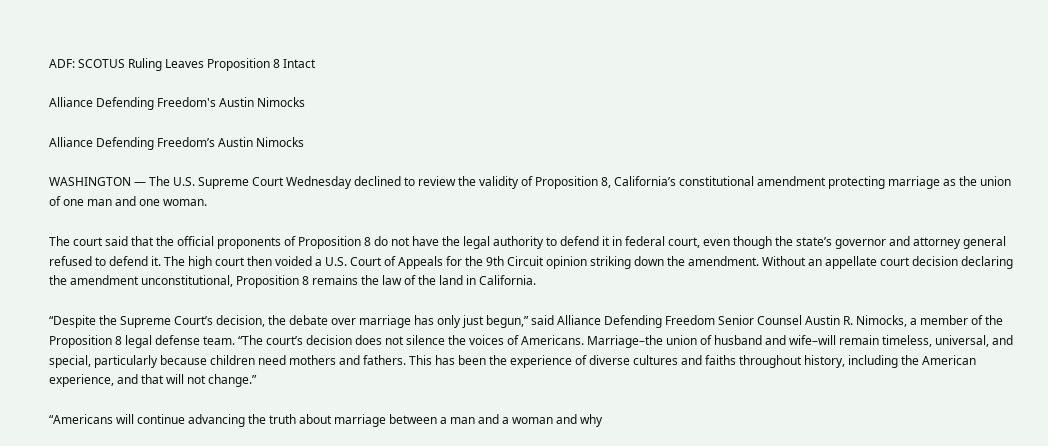ADF: SCOTUS Ruling Leaves Proposition 8 Intact

Alliance Defending Freedom's Austin Nimocks

Alliance Defending Freedom’s Austin Nimocks

WASHINGTON — The U.S. Supreme Court Wednesday declined to review the validity of Proposition 8, California’s constitutional amendment protecting marriage as the union of one man and one woman.

The court said that the official proponents of Proposition 8 do not have the legal authority to defend it in federal court, even though the state’s governor and attorney general refused to defend it. The high court then voided a U.S. Court of Appeals for the 9th Circuit opinion striking down the amendment. Without an appellate court decision declaring the amendment unconstitutional, Proposition 8 remains the law of the land in California.

“Despite the Supreme Court’s decision, the debate over marriage has only just begun,” said Alliance Defending Freedom Senior Counsel Austin R. Nimocks, a member of the Proposition 8 legal defense team. “The court’s decision does not silence the voices of Americans. Marriage–the union of husband and wife–will remain timeless, universal, and special, particularly because children need mothers and fathers. This has been the experience of diverse cultures and faiths throughout history, including the American experience, and that will not change.”

“Americans will continue advancing the truth about marriage between a man and a woman and why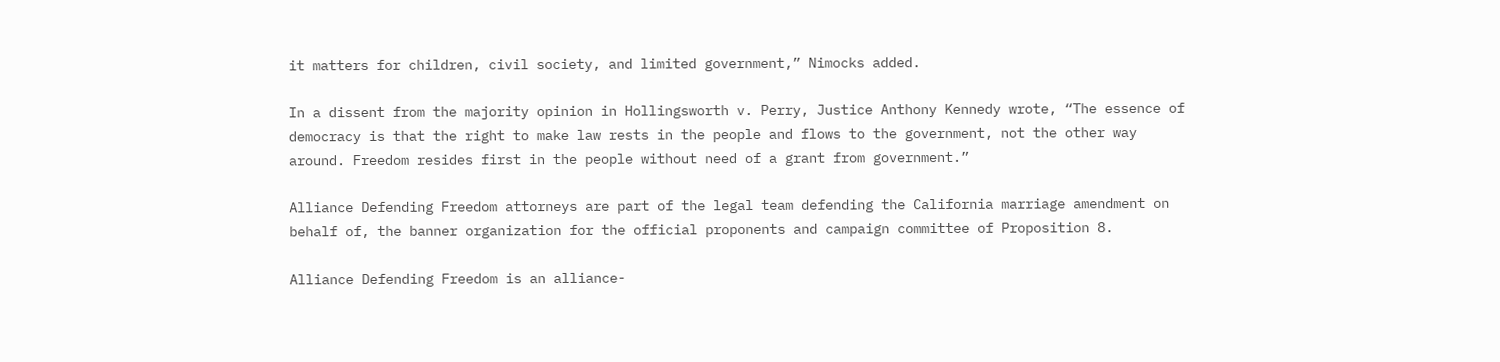it matters for children, civil society, and limited government,” Nimocks added.

In a dissent from the majority opinion in Hollingsworth v. Perry, Justice Anthony Kennedy wrote, “The essence of democracy is that the right to make law rests in the people and flows to the government, not the other way around. Freedom resides first in the people without need of a grant from government.”

Alliance Defending Freedom attorneys are part of the legal team defending the California marriage amendment on behalf of, the banner organization for the official proponents and campaign committee of Proposition 8.

Alliance Defending Freedom is an alliance-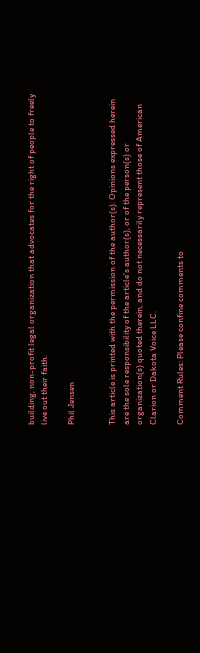building, non-profit legal organization that advocates for the right of people to freely live out their faith.

Phil Jensen


This article is printed with the permission of the author(s). Opinions expressed herein are the sole responsibility of the article’s author(s), or of the person(s) or organization(s) quoted therein, and do not necessarily represent those of American Clarion or Dakota Voice LLC.

Comment Rules: Please confine comments to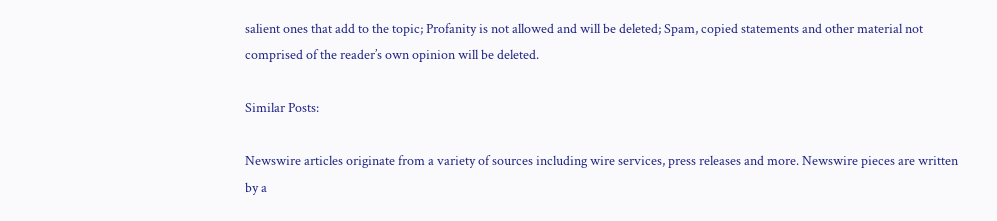salient ones that add to the topic; Profanity is not allowed and will be deleted; Spam, copied statements and other material not comprised of the reader’s own opinion will be deleted.

Similar Posts:

Newswire articles originate from a variety of sources including wire services, press releases and more. Newswire pieces are written by a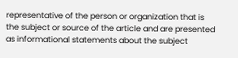representative of the person or organization that is the subject or source of the article and are presented as informational statements about the subject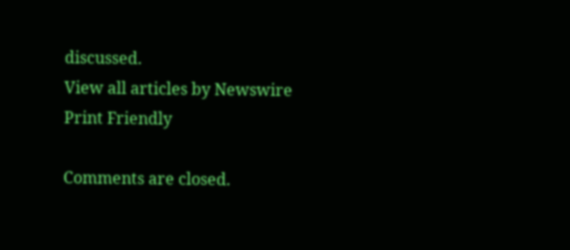discussed.
View all articles by Newswire
Print Friendly

Comments are closed.